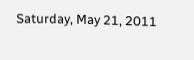Saturday, May 21, 2011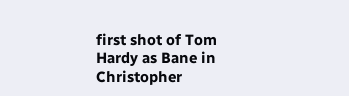first shot of Tom Hardy as Bane in Christopher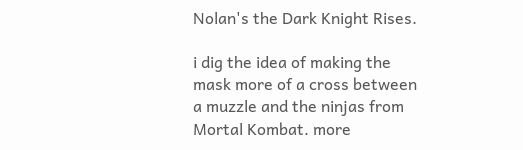Nolan's the Dark Knight Rises.

i dig the idea of making the mask more of a cross between a muzzle and the ninjas from Mortal Kombat. more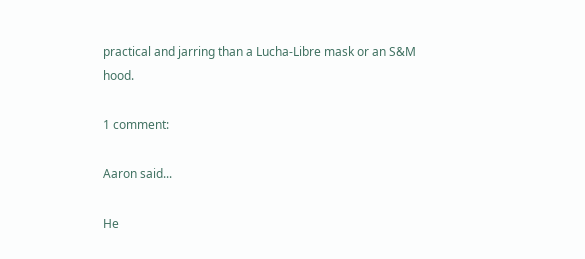practical and jarring than a Lucha-Libre mask or an S&M hood.

1 comment:

Aaron said...

He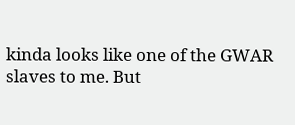kinda looks like one of the GWAR slaves to me. But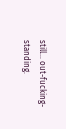still... out-fucking-standing.